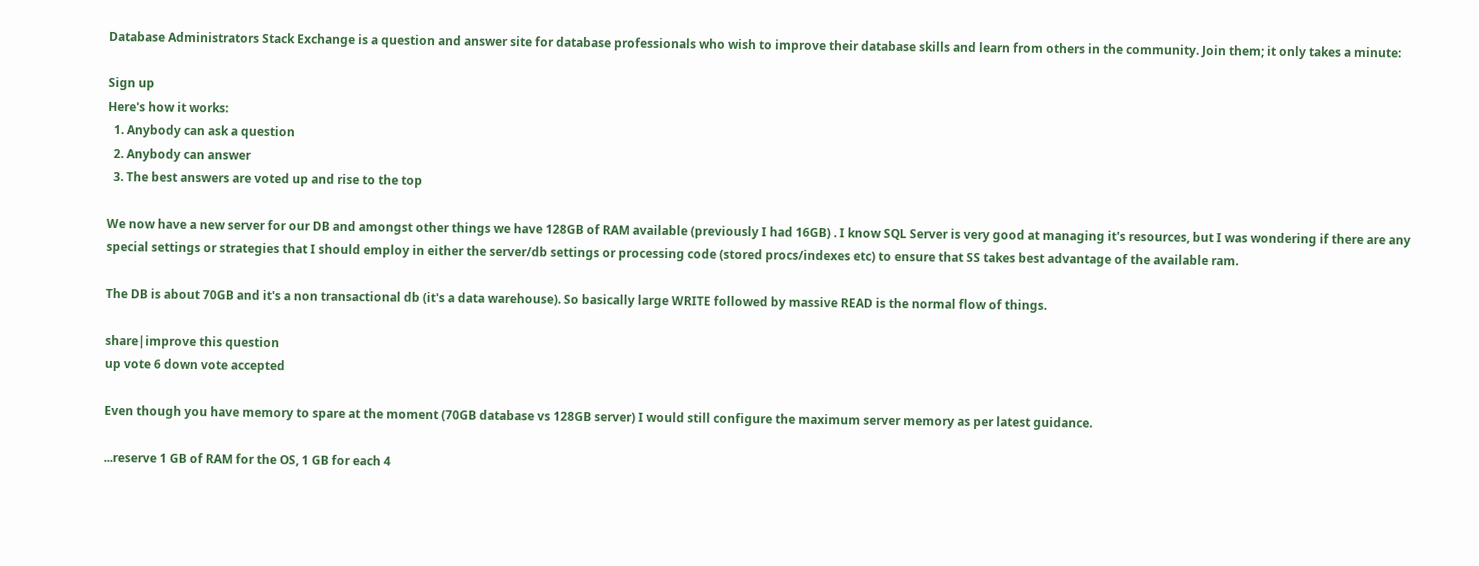Database Administrators Stack Exchange is a question and answer site for database professionals who wish to improve their database skills and learn from others in the community. Join them; it only takes a minute:

Sign up
Here's how it works:
  1. Anybody can ask a question
  2. Anybody can answer
  3. The best answers are voted up and rise to the top

We now have a new server for our DB and amongst other things we have 128GB of RAM available (previously I had 16GB) . I know SQL Server is very good at managing it's resources, but I was wondering if there are any special settings or strategies that I should employ in either the server/db settings or processing code (stored procs/indexes etc) to ensure that SS takes best advantage of the available ram.

The DB is about 70GB and it's a non transactional db (it's a data warehouse). So basically large WRITE followed by massive READ is the normal flow of things.

share|improve this question
up vote 6 down vote accepted

Even though you have memory to spare at the moment (70GB database vs 128GB server) I would still configure the maximum server memory as per latest guidance.

...reserve 1 GB of RAM for the OS, 1 GB for each 4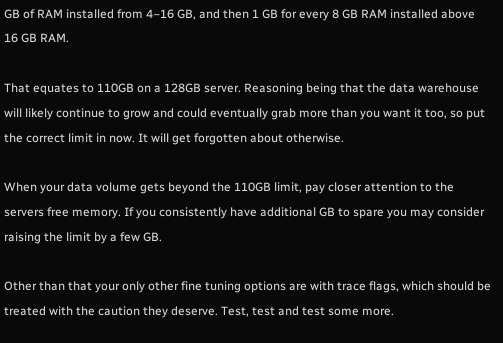GB of RAM installed from 4–16 GB, and then 1 GB for every 8 GB RAM installed above 16 GB RAM.

That equates to 110GB on a 128GB server. Reasoning being that the data warehouse will likely continue to grow and could eventually grab more than you want it too, so put the correct limit in now. It will get forgotten about otherwise.

When your data volume gets beyond the 110GB limit, pay closer attention to the servers free memory. If you consistently have additional GB to spare you may consider raising the limit by a few GB.

Other than that your only other fine tuning options are with trace flags, which should be treated with the caution they deserve. Test, test and test some more.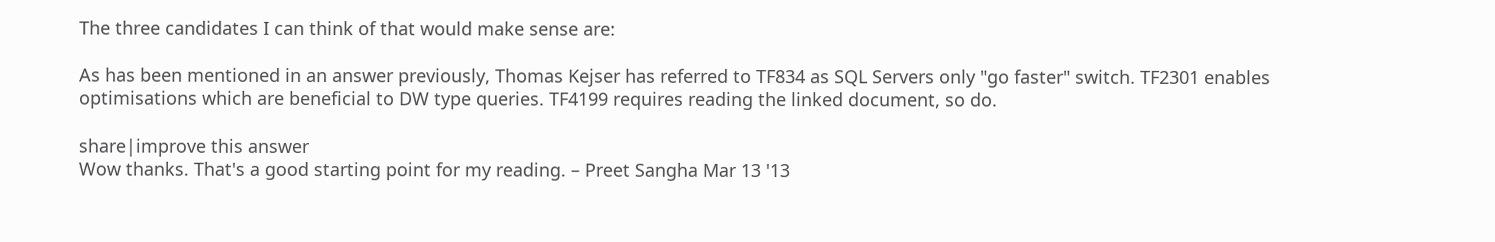The three candidates I can think of that would make sense are:

As has been mentioned in an answer previously, Thomas Kejser has referred to TF834 as SQL Servers only "go faster" switch. TF2301 enables optimisations which are beneficial to DW type queries. TF4199 requires reading the linked document, so do.

share|improve this answer
Wow thanks. That's a good starting point for my reading. – Preet Sangha Mar 13 '13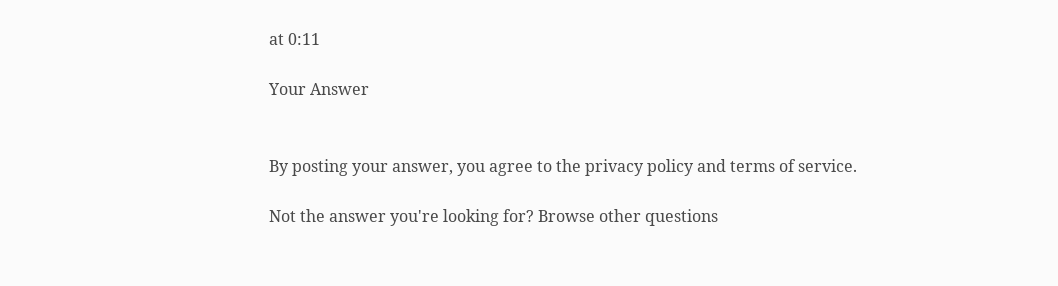at 0:11

Your Answer


By posting your answer, you agree to the privacy policy and terms of service.

Not the answer you're looking for? Browse other questions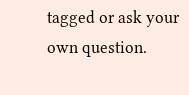tagged or ask your own question.